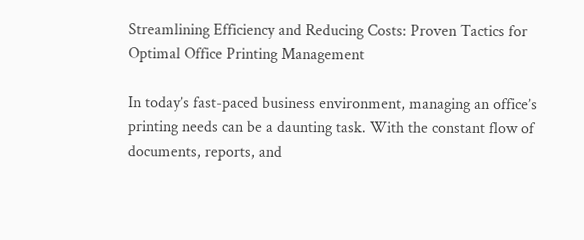Streamlining Efficiency and Reducing Costs: Proven Tactics for Optimal Office Printing Management

In today’s fast-paced business environment, managing an office’s printing needs can be a daunting task. With the constant flow of documents, reports, and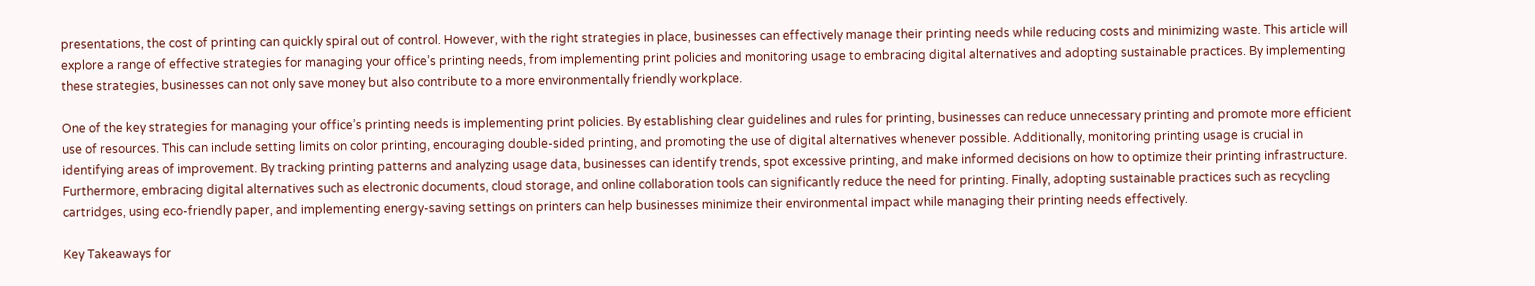presentations, the cost of printing can quickly spiral out of control. However, with the right strategies in place, businesses can effectively manage their printing needs while reducing costs and minimizing waste. This article will explore a range of effective strategies for managing your office’s printing needs, from implementing print policies and monitoring usage to embracing digital alternatives and adopting sustainable practices. By implementing these strategies, businesses can not only save money but also contribute to a more environmentally friendly workplace.

One of the key strategies for managing your office’s printing needs is implementing print policies. By establishing clear guidelines and rules for printing, businesses can reduce unnecessary printing and promote more efficient use of resources. This can include setting limits on color printing, encouraging double-sided printing, and promoting the use of digital alternatives whenever possible. Additionally, monitoring printing usage is crucial in identifying areas of improvement. By tracking printing patterns and analyzing usage data, businesses can identify trends, spot excessive printing, and make informed decisions on how to optimize their printing infrastructure. Furthermore, embracing digital alternatives such as electronic documents, cloud storage, and online collaboration tools can significantly reduce the need for printing. Finally, adopting sustainable practices such as recycling cartridges, using eco-friendly paper, and implementing energy-saving settings on printers can help businesses minimize their environmental impact while managing their printing needs effectively.

Key Takeaways for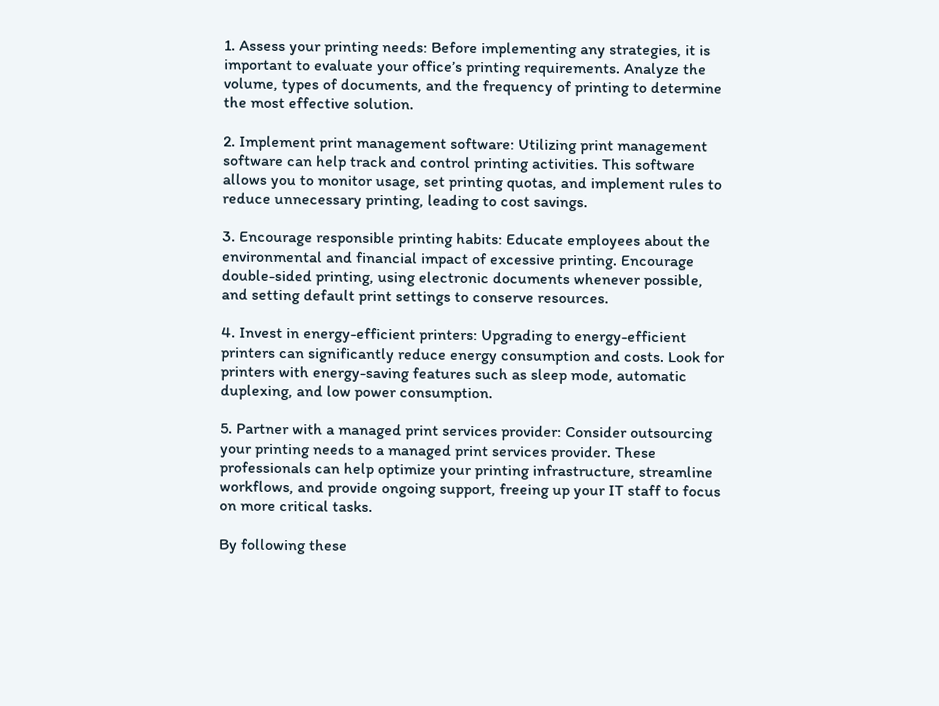1. Assess your printing needs: Before implementing any strategies, it is important to evaluate your office’s printing requirements. Analyze the volume, types of documents, and the frequency of printing to determine the most effective solution.

2. Implement print management software: Utilizing print management software can help track and control printing activities. This software allows you to monitor usage, set printing quotas, and implement rules to reduce unnecessary printing, leading to cost savings.

3. Encourage responsible printing habits: Educate employees about the environmental and financial impact of excessive printing. Encourage double-sided printing, using electronic documents whenever possible, and setting default print settings to conserve resources.

4. Invest in energy-efficient printers: Upgrading to energy-efficient printers can significantly reduce energy consumption and costs. Look for printers with energy-saving features such as sleep mode, automatic duplexing, and low power consumption.

5. Partner with a managed print services provider: Consider outsourcing your printing needs to a managed print services provider. These professionals can help optimize your printing infrastructure, streamline workflows, and provide ongoing support, freeing up your IT staff to focus on more critical tasks.

By following these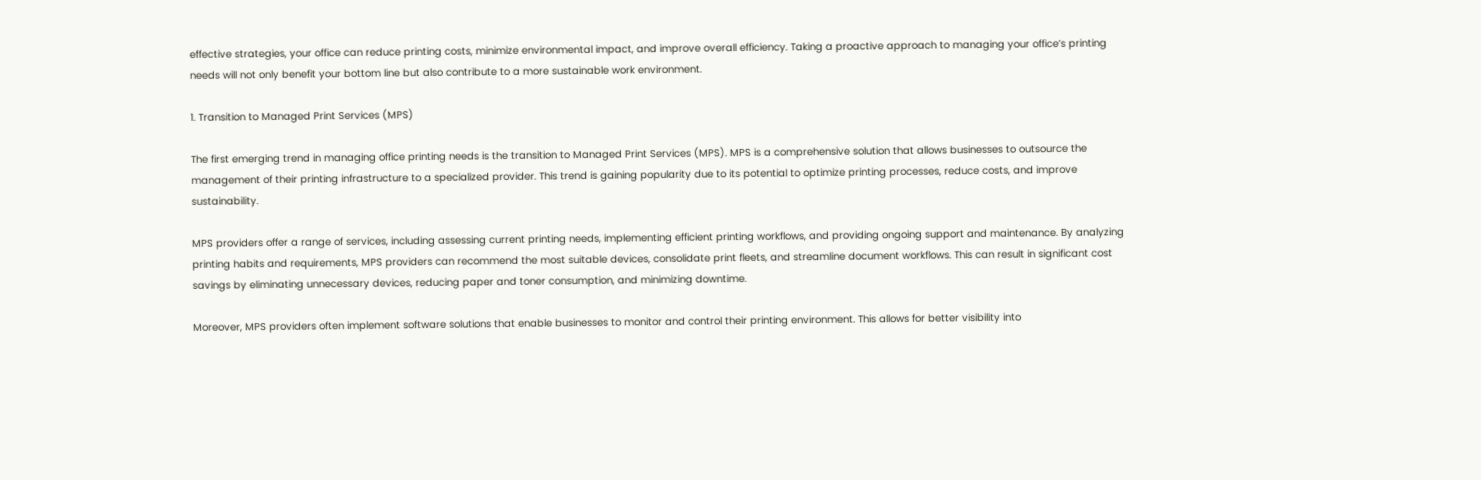effective strategies, your office can reduce printing costs, minimize environmental impact, and improve overall efficiency. Taking a proactive approach to managing your office’s printing needs will not only benefit your bottom line but also contribute to a more sustainable work environment.

1. Transition to Managed Print Services (MPS)

The first emerging trend in managing office printing needs is the transition to Managed Print Services (MPS). MPS is a comprehensive solution that allows businesses to outsource the management of their printing infrastructure to a specialized provider. This trend is gaining popularity due to its potential to optimize printing processes, reduce costs, and improve sustainability.

MPS providers offer a range of services, including assessing current printing needs, implementing efficient printing workflows, and providing ongoing support and maintenance. By analyzing printing habits and requirements, MPS providers can recommend the most suitable devices, consolidate print fleets, and streamline document workflows. This can result in significant cost savings by eliminating unnecessary devices, reducing paper and toner consumption, and minimizing downtime.

Moreover, MPS providers often implement software solutions that enable businesses to monitor and control their printing environment. This allows for better visibility into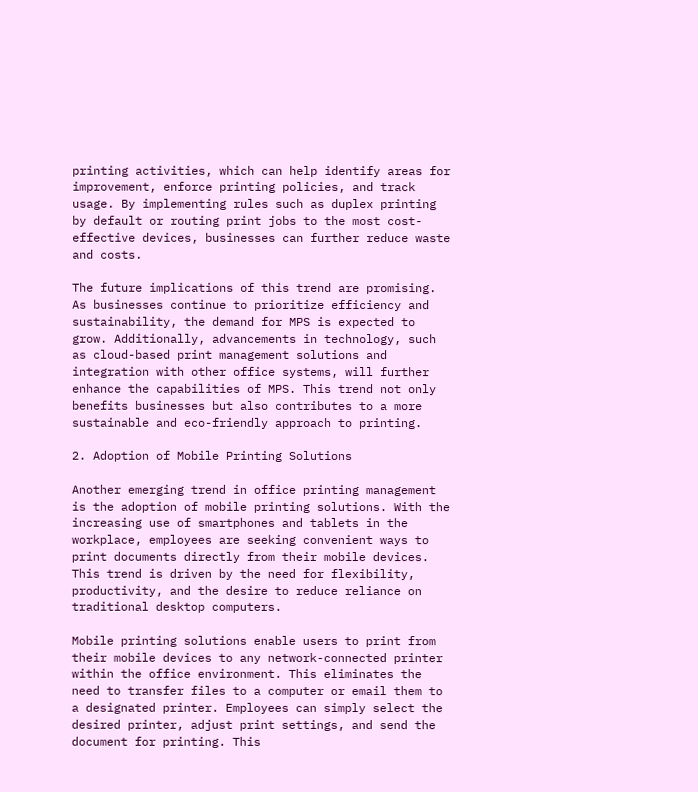printing activities, which can help identify areas for improvement, enforce printing policies, and track usage. By implementing rules such as duplex printing by default or routing print jobs to the most cost-effective devices, businesses can further reduce waste and costs.

The future implications of this trend are promising. As businesses continue to prioritize efficiency and sustainability, the demand for MPS is expected to grow. Additionally, advancements in technology, such as cloud-based print management solutions and integration with other office systems, will further enhance the capabilities of MPS. This trend not only benefits businesses but also contributes to a more sustainable and eco-friendly approach to printing.

2. Adoption of Mobile Printing Solutions

Another emerging trend in office printing management is the adoption of mobile printing solutions. With the increasing use of smartphones and tablets in the workplace, employees are seeking convenient ways to print documents directly from their mobile devices. This trend is driven by the need for flexibility, productivity, and the desire to reduce reliance on traditional desktop computers.

Mobile printing solutions enable users to print from their mobile devices to any network-connected printer within the office environment. This eliminates the need to transfer files to a computer or email them to a designated printer. Employees can simply select the desired printer, adjust print settings, and send the document for printing. This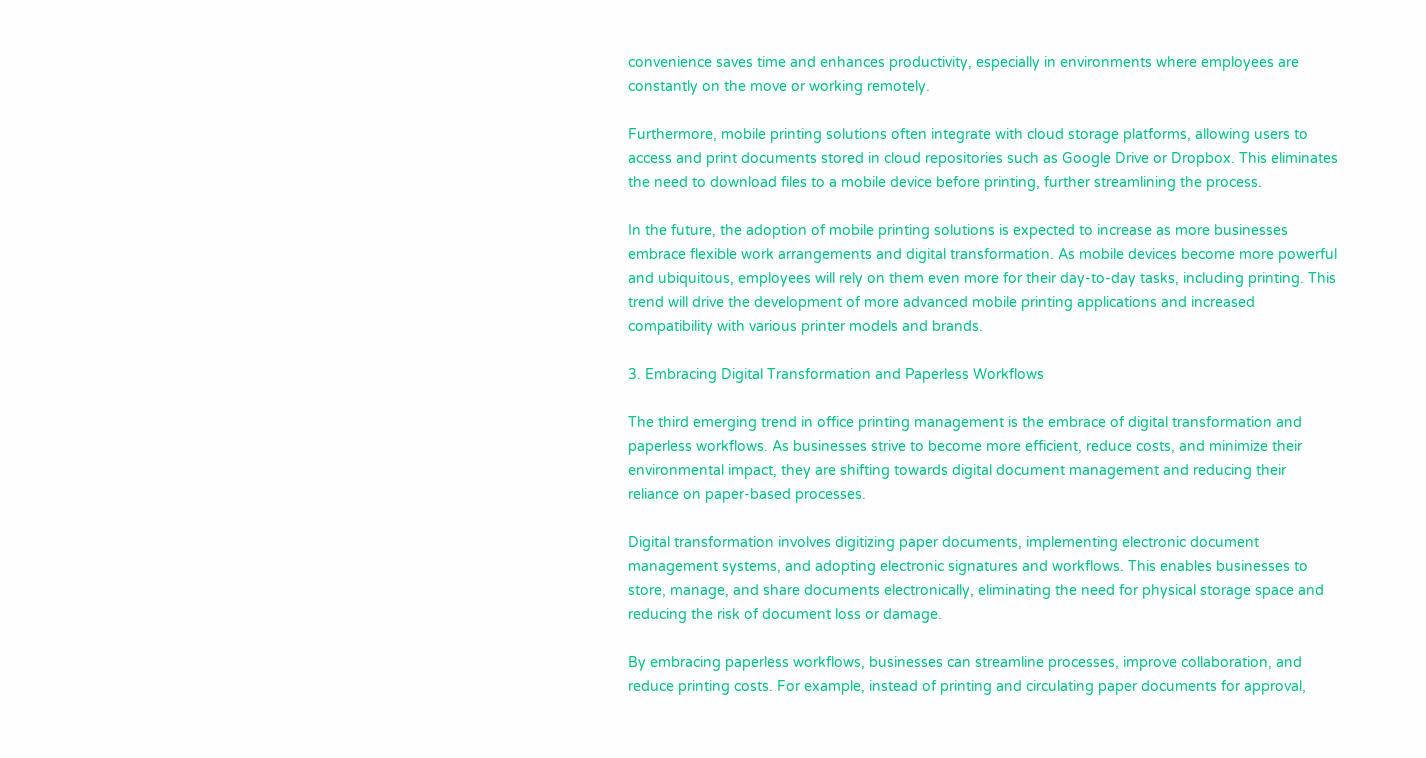convenience saves time and enhances productivity, especially in environments where employees are constantly on the move or working remotely.

Furthermore, mobile printing solutions often integrate with cloud storage platforms, allowing users to access and print documents stored in cloud repositories such as Google Drive or Dropbox. This eliminates the need to download files to a mobile device before printing, further streamlining the process.

In the future, the adoption of mobile printing solutions is expected to increase as more businesses embrace flexible work arrangements and digital transformation. As mobile devices become more powerful and ubiquitous, employees will rely on them even more for their day-to-day tasks, including printing. This trend will drive the development of more advanced mobile printing applications and increased compatibility with various printer models and brands.

3. Embracing Digital Transformation and Paperless Workflows

The third emerging trend in office printing management is the embrace of digital transformation and paperless workflows. As businesses strive to become more efficient, reduce costs, and minimize their environmental impact, they are shifting towards digital document management and reducing their reliance on paper-based processes.

Digital transformation involves digitizing paper documents, implementing electronic document management systems, and adopting electronic signatures and workflows. This enables businesses to store, manage, and share documents electronically, eliminating the need for physical storage space and reducing the risk of document loss or damage.

By embracing paperless workflows, businesses can streamline processes, improve collaboration, and reduce printing costs. For example, instead of printing and circulating paper documents for approval,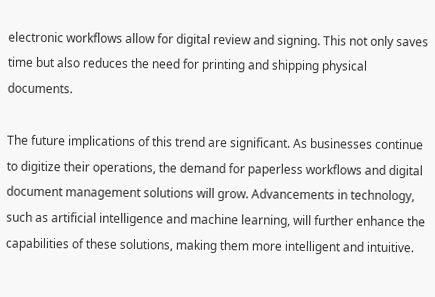electronic workflows allow for digital review and signing. This not only saves time but also reduces the need for printing and shipping physical documents.

The future implications of this trend are significant. As businesses continue to digitize their operations, the demand for paperless workflows and digital document management solutions will grow. Advancements in technology, such as artificial intelligence and machine learning, will further enhance the capabilities of these solutions, making them more intelligent and intuitive.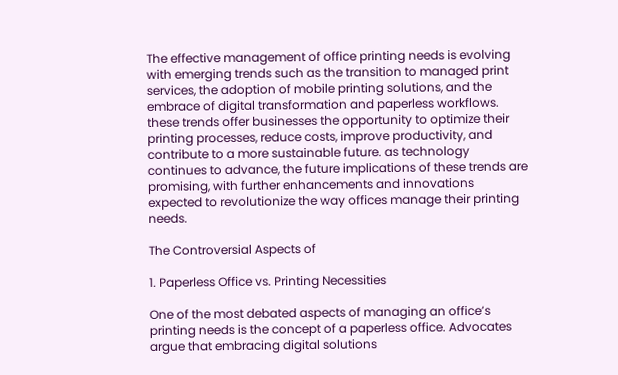The effective management of office printing needs is evolving with emerging trends such as the transition to managed print services, the adoption of mobile printing solutions, and the embrace of digital transformation and paperless workflows. these trends offer businesses the opportunity to optimize their printing processes, reduce costs, improve productivity, and contribute to a more sustainable future. as technology continues to advance, the future implications of these trends are promising, with further enhancements and innovations expected to revolutionize the way offices manage their printing needs.

The Controversial Aspects of

1. Paperless Office vs. Printing Necessities

One of the most debated aspects of managing an office’s printing needs is the concept of a paperless office. Advocates argue that embracing digital solutions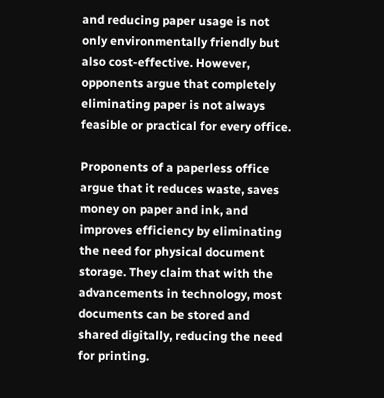and reducing paper usage is not only environmentally friendly but also cost-effective. However, opponents argue that completely eliminating paper is not always feasible or practical for every office.

Proponents of a paperless office argue that it reduces waste, saves money on paper and ink, and improves efficiency by eliminating the need for physical document storage. They claim that with the advancements in technology, most documents can be stored and shared digitally, reducing the need for printing.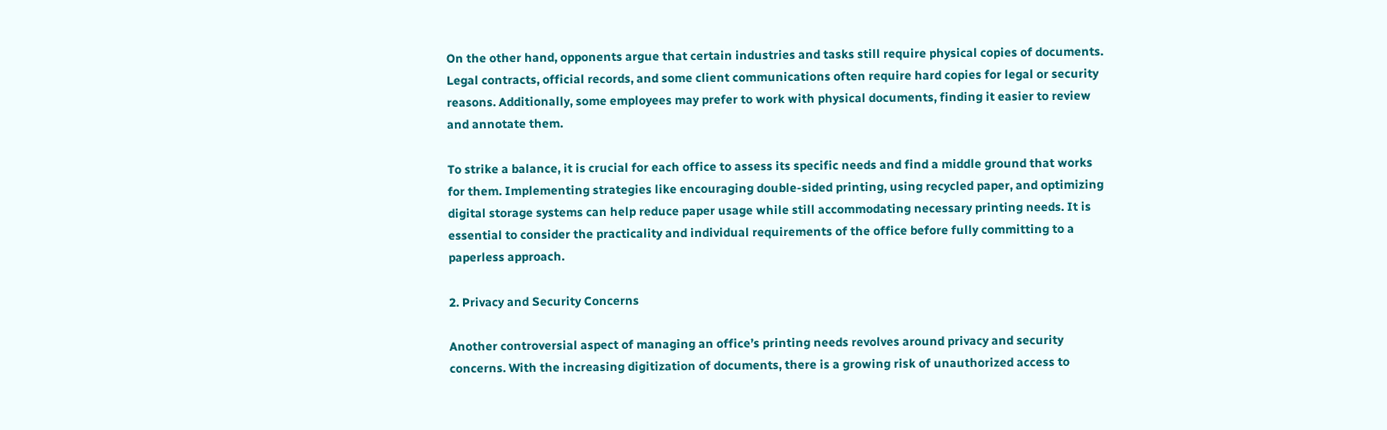On the other hand, opponents argue that certain industries and tasks still require physical copies of documents. Legal contracts, official records, and some client communications often require hard copies for legal or security reasons. Additionally, some employees may prefer to work with physical documents, finding it easier to review and annotate them.

To strike a balance, it is crucial for each office to assess its specific needs and find a middle ground that works for them. Implementing strategies like encouraging double-sided printing, using recycled paper, and optimizing digital storage systems can help reduce paper usage while still accommodating necessary printing needs. It is essential to consider the practicality and individual requirements of the office before fully committing to a paperless approach.

2. Privacy and Security Concerns

Another controversial aspect of managing an office’s printing needs revolves around privacy and security concerns. With the increasing digitization of documents, there is a growing risk of unauthorized access to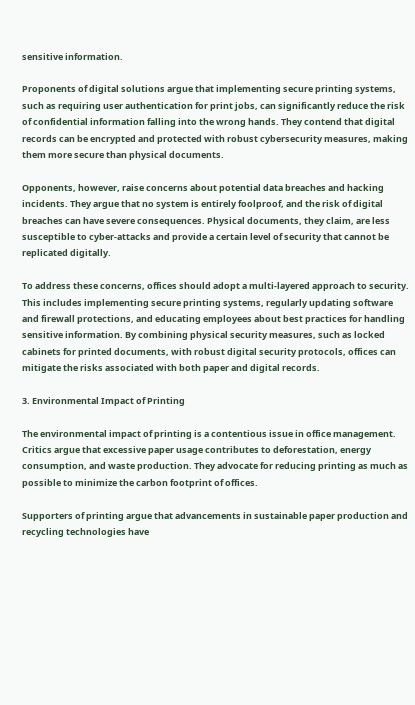sensitive information.

Proponents of digital solutions argue that implementing secure printing systems, such as requiring user authentication for print jobs, can significantly reduce the risk of confidential information falling into the wrong hands. They contend that digital records can be encrypted and protected with robust cybersecurity measures, making them more secure than physical documents.

Opponents, however, raise concerns about potential data breaches and hacking incidents. They argue that no system is entirely foolproof, and the risk of digital breaches can have severe consequences. Physical documents, they claim, are less susceptible to cyber-attacks and provide a certain level of security that cannot be replicated digitally.

To address these concerns, offices should adopt a multi-layered approach to security. This includes implementing secure printing systems, regularly updating software and firewall protections, and educating employees about best practices for handling sensitive information. By combining physical security measures, such as locked cabinets for printed documents, with robust digital security protocols, offices can mitigate the risks associated with both paper and digital records.

3. Environmental Impact of Printing

The environmental impact of printing is a contentious issue in office management. Critics argue that excessive paper usage contributes to deforestation, energy consumption, and waste production. They advocate for reducing printing as much as possible to minimize the carbon footprint of offices.

Supporters of printing argue that advancements in sustainable paper production and recycling technologies have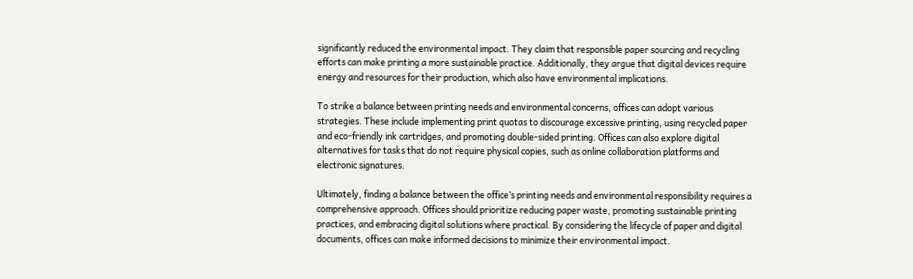significantly reduced the environmental impact. They claim that responsible paper sourcing and recycling efforts can make printing a more sustainable practice. Additionally, they argue that digital devices require energy and resources for their production, which also have environmental implications.

To strike a balance between printing needs and environmental concerns, offices can adopt various strategies. These include implementing print quotas to discourage excessive printing, using recycled paper and eco-friendly ink cartridges, and promoting double-sided printing. Offices can also explore digital alternatives for tasks that do not require physical copies, such as online collaboration platforms and electronic signatures.

Ultimately, finding a balance between the office’s printing needs and environmental responsibility requires a comprehensive approach. Offices should prioritize reducing paper waste, promoting sustainable printing practices, and embracing digital solutions where practical. By considering the lifecycle of paper and digital documents, offices can make informed decisions to minimize their environmental impact.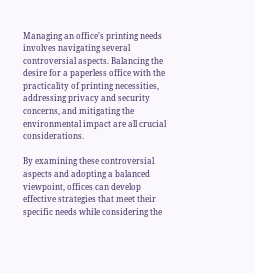Managing an office’s printing needs involves navigating several controversial aspects. Balancing the desire for a paperless office with the practicality of printing necessities, addressing privacy and security concerns, and mitigating the environmental impact are all crucial considerations.

By examining these controversial aspects and adopting a balanced viewpoint, offices can develop effective strategies that meet their specific needs while considering the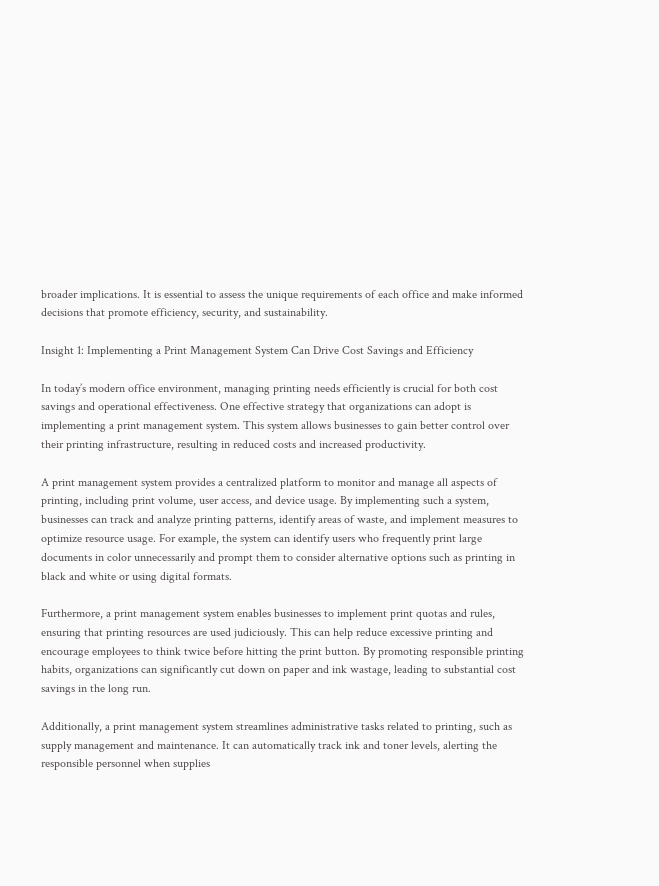broader implications. It is essential to assess the unique requirements of each office and make informed decisions that promote efficiency, security, and sustainability.

Insight 1: Implementing a Print Management System Can Drive Cost Savings and Efficiency

In today’s modern office environment, managing printing needs efficiently is crucial for both cost savings and operational effectiveness. One effective strategy that organizations can adopt is implementing a print management system. This system allows businesses to gain better control over their printing infrastructure, resulting in reduced costs and increased productivity.

A print management system provides a centralized platform to monitor and manage all aspects of printing, including print volume, user access, and device usage. By implementing such a system, businesses can track and analyze printing patterns, identify areas of waste, and implement measures to optimize resource usage. For example, the system can identify users who frequently print large documents in color unnecessarily and prompt them to consider alternative options such as printing in black and white or using digital formats.

Furthermore, a print management system enables businesses to implement print quotas and rules, ensuring that printing resources are used judiciously. This can help reduce excessive printing and encourage employees to think twice before hitting the print button. By promoting responsible printing habits, organizations can significantly cut down on paper and ink wastage, leading to substantial cost savings in the long run.

Additionally, a print management system streamlines administrative tasks related to printing, such as supply management and maintenance. It can automatically track ink and toner levels, alerting the responsible personnel when supplies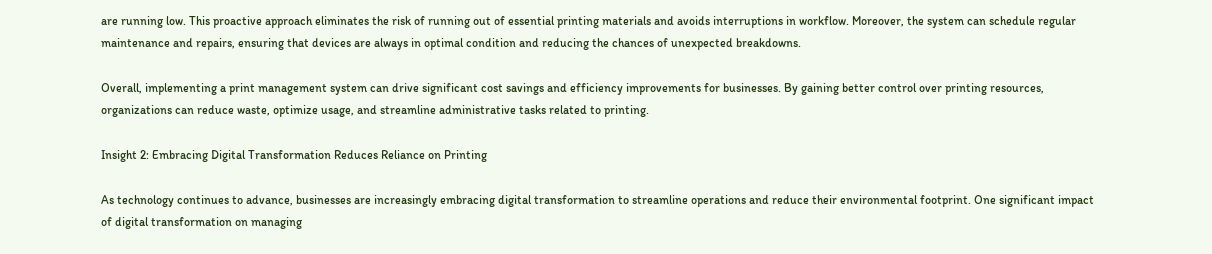are running low. This proactive approach eliminates the risk of running out of essential printing materials and avoids interruptions in workflow. Moreover, the system can schedule regular maintenance and repairs, ensuring that devices are always in optimal condition and reducing the chances of unexpected breakdowns.

Overall, implementing a print management system can drive significant cost savings and efficiency improvements for businesses. By gaining better control over printing resources, organizations can reduce waste, optimize usage, and streamline administrative tasks related to printing.

Insight 2: Embracing Digital Transformation Reduces Reliance on Printing

As technology continues to advance, businesses are increasingly embracing digital transformation to streamline operations and reduce their environmental footprint. One significant impact of digital transformation on managing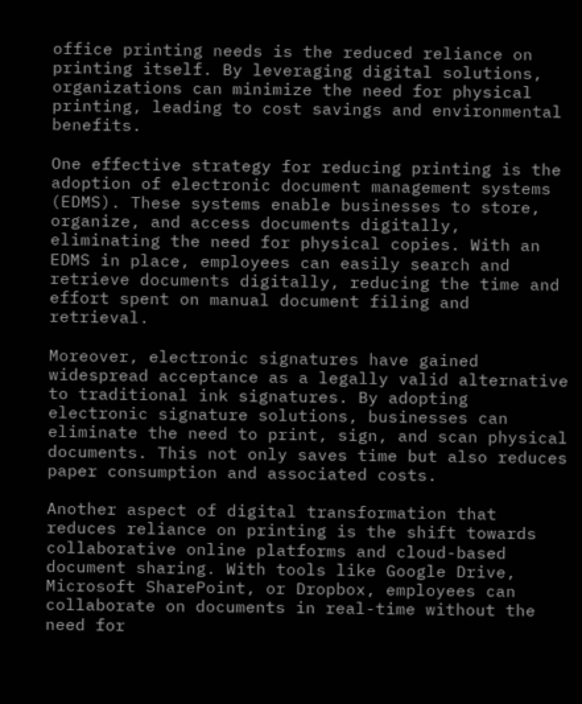office printing needs is the reduced reliance on printing itself. By leveraging digital solutions, organizations can minimize the need for physical printing, leading to cost savings and environmental benefits.

One effective strategy for reducing printing is the adoption of electronic document management systems (EDMS). These systems enable businesses to store, organize, and access documents digitally, eliminating the need for physical copies. With an EDMS in place, employees can easily search and retrieve documents digitally, reducing the time and effort spent on manual document filing and retrieval.

Moreover, electronic signatures have gained widespread acceptance as a legally valid alternative to traditional ink signatures. By adopting electronic signature solutions, businesses can eliminate the need to print, sign, and scan physical documents. This not only saves time but also reduces paper consumption and associated costs.

Another aspect of digital transformation that reduces reliance on printing is the shift towards collaborative online platforms and cloud-based document sharing. With tools like Google Drive, Microsoft SharePoint, or Dropbox, employees can collaborate on documents in real-time without the need for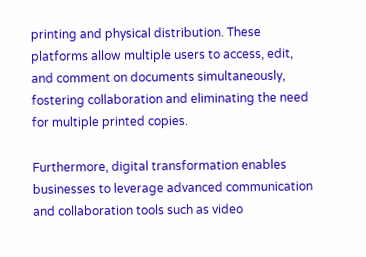printing and physical distribution. These platforms allow multiple users to access, edit, and comment on documents simultaneously, fostering collaboration and eliminating the need for multiple printed copies.

Furthermore, digital transformation enables businesses to leverage advanced communication and collaboration tools such as video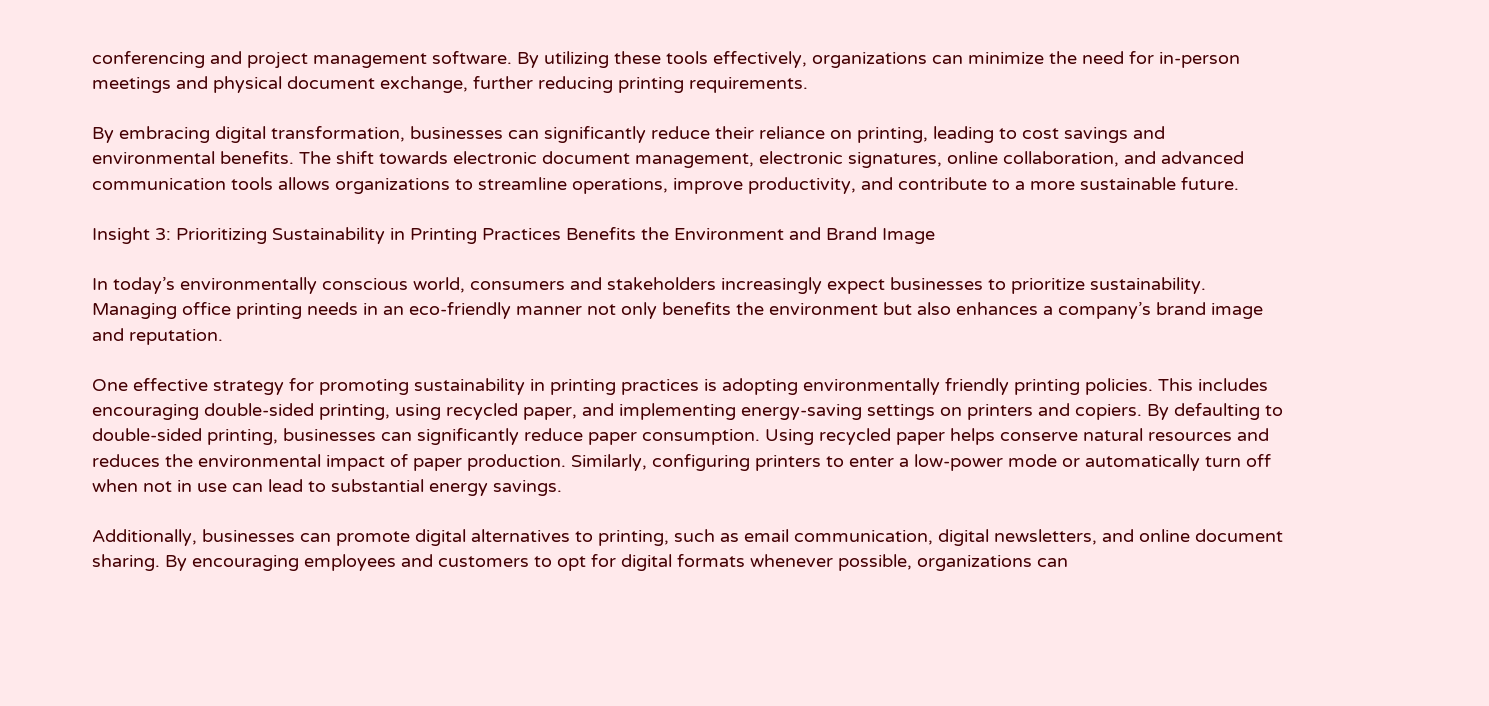conferencing and project management software. By utilizing these tools effectively, organizations can minimize the need for in-person meetings and physical document exchange, further reducing printing requirements.

By embracing digital transformation, businesses can significantly reduce their reliance on printing, leading to cost savings and environmental benefits. The shift towards electronic document management, electronic signatures, online collaboration, and advanced communication tools allows organizations to streamline operations, improve productivity, and contribute to a more sustainable future.

Insight 3: Prioritizing Sustainability in Printing Practices Benefits the Environment and Brand Image

In today’s environmentally conscious world, consumers and stakeholders increasingly expect businesses to prioritize sustainability. Managing office printing needs in an eco-friendly manner not only benefits the environment but also enhances a company’s brand image and reputation.

One effective strategy for promoting sustainability in printing practices is adopting environmentally friendly printing policies. This includes encouraging double-sided printing, using recycled paper, and implementing energy-saving settings on printers and copiers. By defaulting to double-sided printing, businesses can significantly reduce paper consumption. Using recycled paper helps conserve natural resources and reduces the environmental impact of paper production. Similarly, configuring printers to enter a low-power mode or automatically turn off when not in use can lead to substantial energy savings.

Additionally, businesses can promote digital alternatives to printing, such as email communication, digital newsletters, and online document sharing. By encouraging employees and customers to opt for digital formats whenever possible, organizations can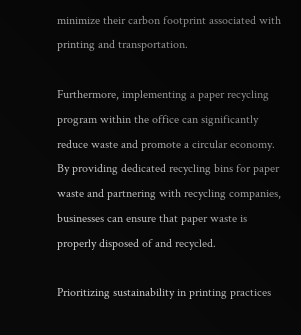minimize their carbon footprint associated with printing and transportation.

Furthermore, implementing a paper recycling program within the office can significantly reduce waste and promote a circular economy. By providing dedicated recycling bins for paper waste and partnering with recycling companies, businesses can ensure that paper waste is properly disposed of and recycled.

Prioritizing sustainability in printing practices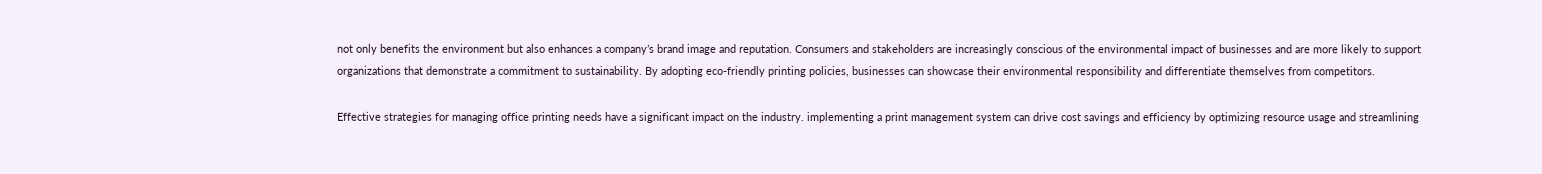not only benefits the environment but also enhances a company’s brand image and reputation. Consumers and stakeholders are increasingly conscious of the environmental impact of businesses and are more likely to support organizations that demonstrate a commitment to sustainability. By adopting eco-friendly printing policies, businesses can showcase their environmental responsibility and differentiate themselves from competitors.

Effective strategies for managing office printing needs have a significant impact on the industry. implementing a print management system can drive cost savings and efficiency by optimizing resource usage and streamlining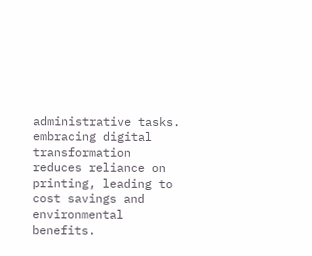administrative tasks. embracing digital transformation reduces reliance on printing, leading to cost savings and environmental benefits.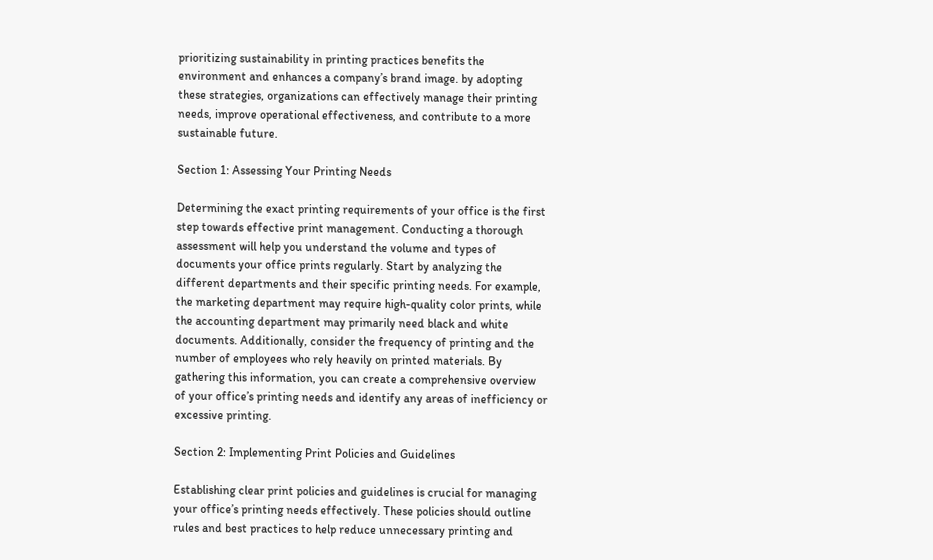prioritizing sustainability in printing practices benefits the environment and enhances a company’s brand image. by adopting these strategies, organizations can effectively manage their printing needs, improve operational effectiveness, and contribute to a more sustainable future.

Section 1: Assessing Your Printing Needs

Determining the exact printing requirements of your office is the first step towards effective print management. Conducting a thorough assessment will help you understand the volume and types of documents your office prints regularly. Start by analyzing the different departments and their specific printing needs. For example, the marketing department may require high-quality color prints, while the accounting department may primarily need black and white documents. Additionally, consider the frequency of printing and the number of employees who rely heavily on printed materials. By gathering this information, you can create a comprehensive overview of your office’s printing needs and identify any areas of inefficiency or excessive printing.

Section 2: Implementing Print Policies and Guidelines

Establishing clear print policies and guidelines is crucial for managing your office’s printing needs effectively. These policies should outline rules and best practices to help reduce unnecessary printing and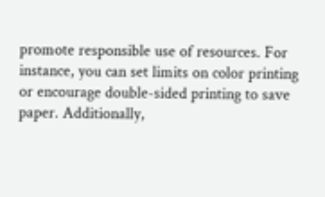promote responsible use of resources. For instance, you can set limits on color printing or encourage double-sided printing to save paper. Additionally,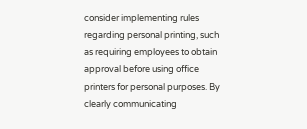consider implementing rules regarding personal printing, such as requiring employees to obtain approval before using office printers for personal purposes. By clearly communicating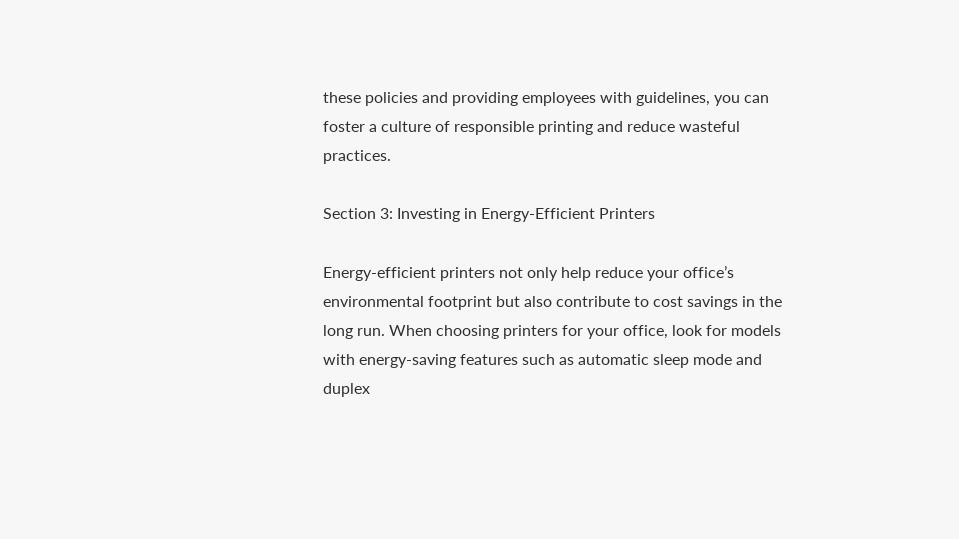these policies and providing employees with guidelines, you can foster a culture of responsible printing and reduce wasteful practices.

Section 3: Investing in Energy-Efficient Printers

Energy-efficient printers not only help reduce your office’s environmental footprint but also contribute to cost savings in the long run. When choosing printers for your office, look for models with energy-saving features such as automatic sleep mode and duplex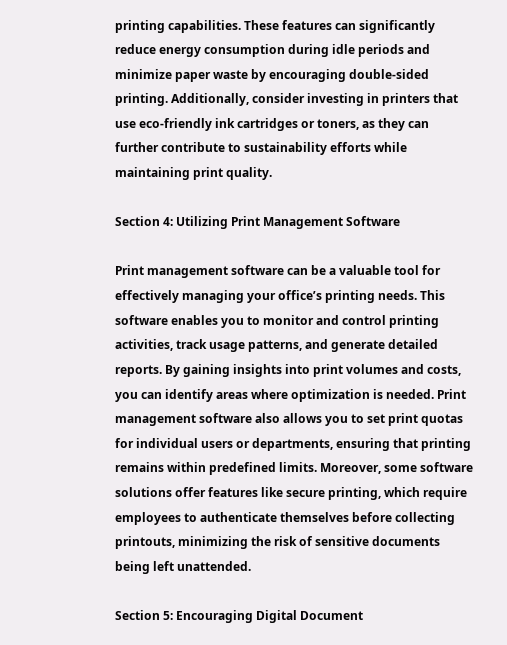printing capabilities. These features can significantly reduce energy consumption during idle periods and minimize paper waste by encouraging double-sided printing. Additionally, consider investing in printers that use eco-friendly ink cartridges or toners, as they can further contribute to sustainability efforts while maintaining print quality.

Section 4: Utilizing Print Management Software

Print management software can be a valuable tool for effectively managing your office’s printing needs. This software enables you to monitor and control printing activities, track usage patterns, and generate detailed reports. By gaining insights into print volumes and costs, you can identify areas where optimization is needed. Print management software also allows you to set print quotas for individual users or departments, ensuring that printing remains within predefined limits. Moreover, some software solutions offer features like secure printing, which require employees to authenticate themselves before collecting printouts, minimizing the risk of sensitive documents being left unattended.

Section 5: Encouraging Digital Document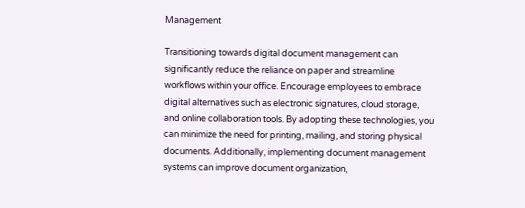Management

Transitioning towards digital document management can significantly reduce the reliance on paper and streamline workflows within your office. Encourage employees to embrace digital alternatives such as electronic signatures, cloud storage, and online collaboration tools. By adopting these technologies, you can minimize the need for printing, mailing, and storing physical documents. Additionally, implementing document management systems can improve document organization,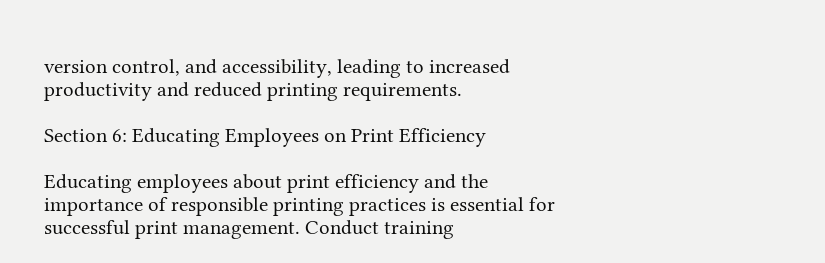version control, and accessibility, leading to increased productivity and reduced printing requirements.

Section 6: Educating Employees on Print Efficiency

Educating employees about print efficiency and the importance of responsible printing practices is essential for successful print management. Conduct training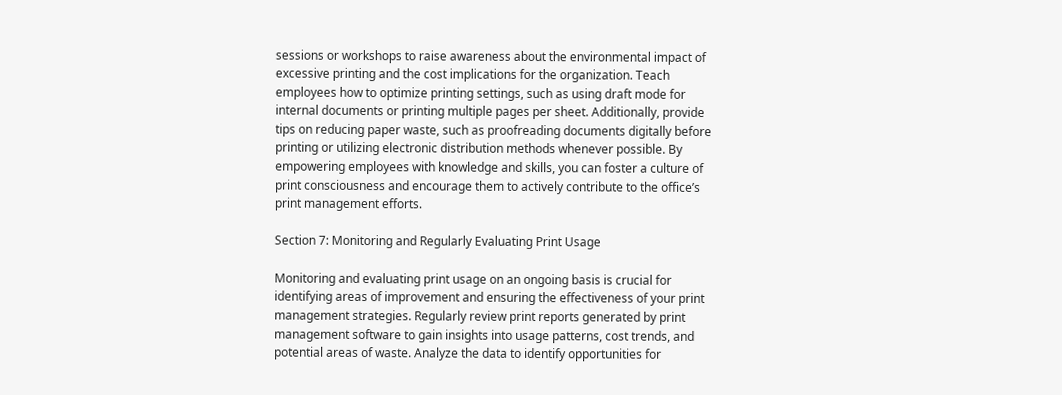sessions or workshops to raise awareness about the environmental impact of excessive printing and the cost implications for the organization. Teach employees how to optimize printing settings, such as using draft mode for internal documents or printing multiple pages per sheet. Additionally, provide tips on reducing paper waste, such as proofreading documents digitally before printing or utilizing electronic distribution methods whenever possible. By empowering employees with knowledge and skills, you can foster a culture of print consciousness and encourage them to actively contribute to the office’s print management efforts.

Section 7: Monitoring and Regularly Evaluating Print Usage

Monitoring and evaluating print usage on an ongoing basis is crucial for identifying areas of improvement and ensuring the effectiveness of your print management strategies. Regularly review print reports generated by print management software to gain insights into usage patterns, cost trends, and potential areas of waste. Analyze the data to identify opportunities for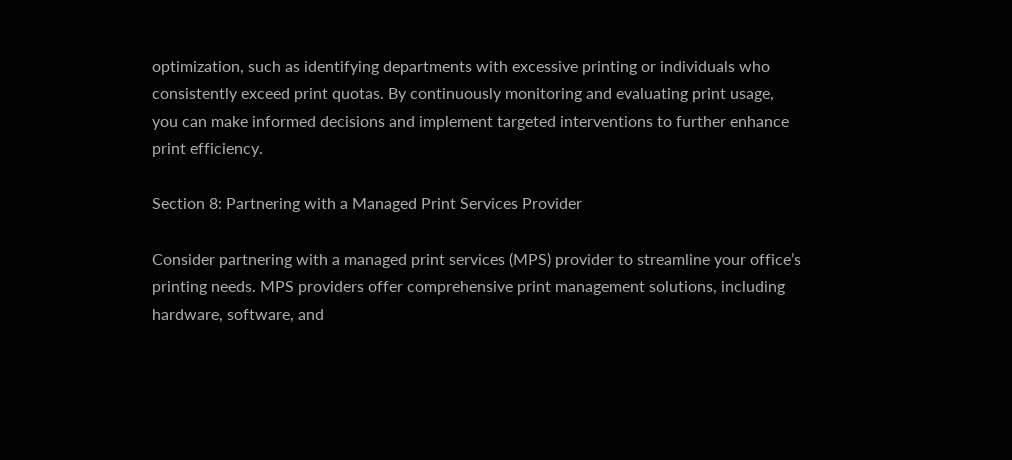optimization, such as identifying departments with excessive printing or individuals who consistently exceed print quotas. By continuously monitoring and evaluating print usage, you can make informed decisions and implement targeted interventions to further enhance print efficiency.

Section 8: Partnering with a Managed Print Services Provider

Consider partnering with a managed print services (MPS) provider to streamline your office’s printing needs. MPS providers offer comprehensive print management solutions, including hardware, software, and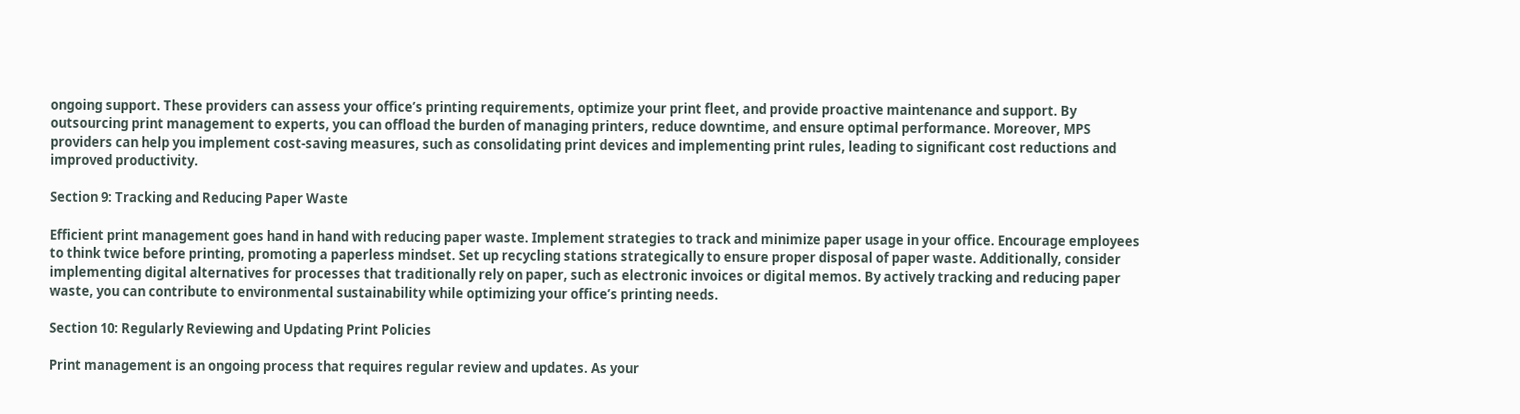ongoing support. These providers can assess your office’s printing requirements, optimize your print fleet, and provide proactive maintenance and support. By outsourcing print management to experts, you can offload the burden of managing printers, reduce downtime, and ensure optimal performance. Moreover, MPS providers can help you implement cost-saving measures, such as consolidating print devices and implementing print rules, leading to significant cost reductions and improved productivity.

Section 9: Tracking and Reducing Paper Waste

Efficient print management goes hand in hand with reducing paper waste. Implement strategies to track and minimize paper usage in your office. Encourage employees to think twice before printing, promoting a paperless mindset. Set up recycling stations strategically to ensure proper disposal of paper waste. Additionally, consider implementing digital alternatives for processes that traditionally rely on paper, such as electronic invoices or digital memos. By actively tracking and reducing paper waste, you can contribute to environmental sustainability while optimizing your office’s printing needs.

Section 10: Regularly Reviewing and Updating Print Policies

Print management is an ongoing process that requires regular review and updates. As your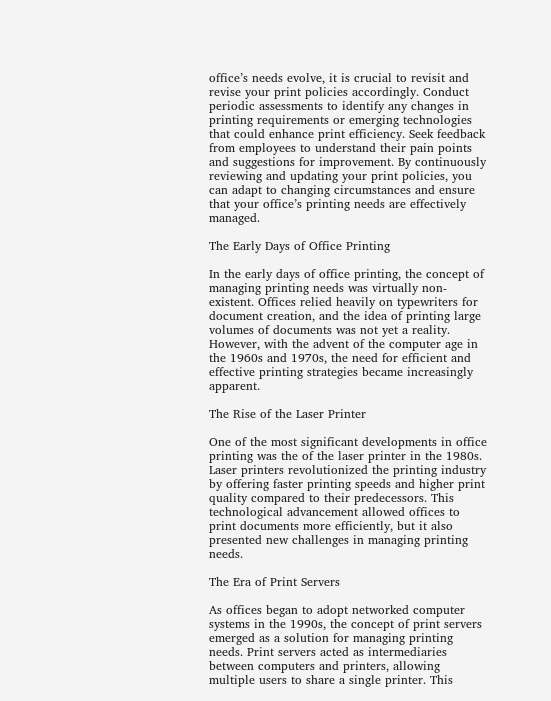office’s needs evolve, it is crucial to revisit and revise your print policies accordingly. Conduct periodic assessments to identify any changes in printing requirements or emerging technologies that could enhance print efficiency. Seek feedback from employees to understand their pain points and suggestions for improvement. By continuously reviewing and updating your print policies, you can adapt to changing circumstances and ensure that your office’s printing needs are effectively managed.

The Early Days of Office Printing

In the early days of office printing, the concept of managing printing needs was virtually non-existent. Offices relied heavily on typewriters for document creation, and the idea of printing large volumes of documents was not yet a reality. However, with the advent of the computer age in the 1960s and 1970s, the need for efficient and effective printing strategies became increasingly apparent.

The Rise of the Laser Printer

One of the most significant developments in office printing was the of the laser printer in the 1980s. Laser printers revolutionized the printing industry by offering faster printing speeds and higher print quality compared to their predecessors. This technological advancement allowed offices to print documents more efficiently, but it also presented new challenges in managing printing needs.

The Era of Print Servers

As offices began to adopt networked computer systems in the 1990s, the concept of print servers emerged as a solution for managing printing needs. Print servers acted as intermediaries between computers and printers, allowing multiple users to share a single printer. This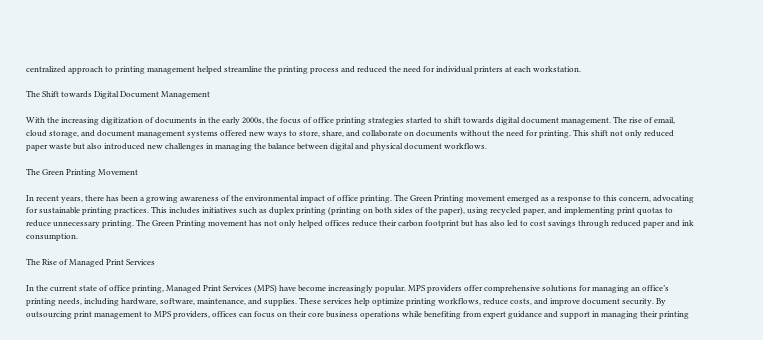centralized approach to printing management helped streamline the printing process and reduced the need for individual printers at each workstation.

The Shift towards Digital Document Management

With the increasing digitization of documents in the early 2000s, the focus of office printing strategies started to shift towards digital document management. The rise of email, cloud storage, and document management systems offered new ways to store, share, and collaborate on documents without the need for printing. This shift not only reduced paper waste but also introduced new challenges in managing the balance between digital and physical document workflows.

The Green Printing Movement

In recent years, there has been a growing awareness of the environmental impact of office printing. The Green Printing movement emerged as a response to this concern, advocating for sustainable printing practices. This includes initiatives such as duplex printing (printing on both sides of the paper), using recycled paper, and implementing print quotas to reduce unnecessary printing. The Green Printing movement has not only helped offices reduce their carbon footprint but has also led to cost savings through reduced paper and ink consumption.

The Rise of Managed Print Services

In the current state of office printing, Managed Print Services (MPS) have become increasingly popular. MPS providers offer comprehensive solutions for managing an office’s printing needs, including hardware, software, maintenance, and supplies. These services help optimize printing workflows, reduce costs, and improve document security. By outsourcing print management to MPS providers, offices can focus on their core business operations while benefiting from expert guidance and support in managing their printing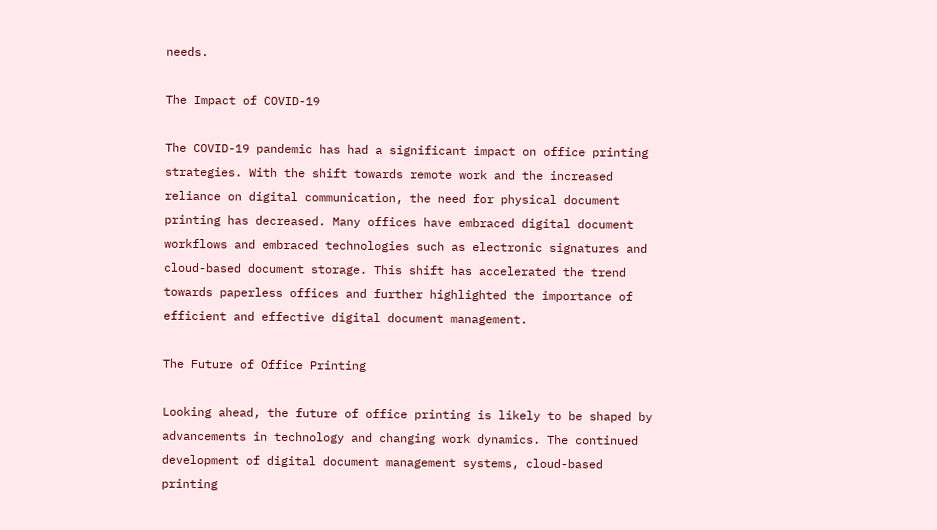needs.

The Impact of COVID-19

The COVID-19 pandemic has had a significant impact on office printing strategies. With the shift towards remote work and the increased reliance on digital communication, the need for physical document printing has decreased. Many offices have embraced digital document workflows and embraced technologies such as electronic signatures and cloud-based document storage. This shift has accelerated the trend towards paperless offices and further highlighted the importance of efficient and effective digital document management.

The Future of Office Printing

Looking ahead, the future of office printing is likely to be shaped by advancements in technology and changing work dynamics. The continued development of digital document management systems, cloud-based printing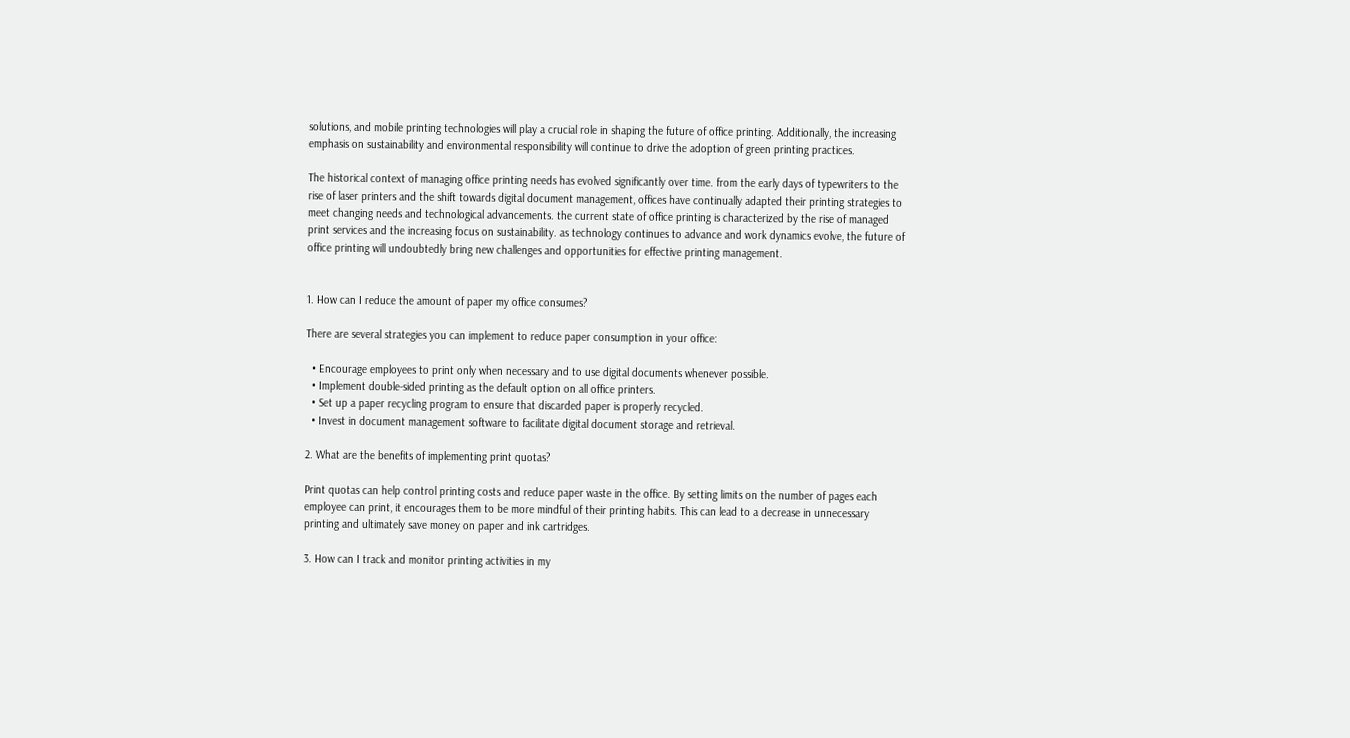solutions, and mobile printing technologies will play a crucial role in shaping the future of office printing. Additionally, the increasing emphasis on sustainability and environmental responsibility will continue to drive the adoption of green printing practices.

The historical context of managing office printing needs has evolved significantly over time. from the early days of typewriters to the rise of laser printers and the shift towards digital document management, offices have continually adapted their printing strategies to meet changing needs and technological advancements. the current state of office printing is characterized by the rise of managed print services and the increasing focus on sustainability. as technology continues to advance and work dynamics evolve, the future of office printing will undoubtedly bring new challenges and opportunities for effective printing management.


1. How can I reduce the amount of paper my office consumes?

There are several strategies you can implement to reduce paper consumption in your office:

  • Encourage employees to print only when necessary and to use digital documents whenever possible.
  • Implement double-sided printing as the default option on all office printers.
  • Set up a paper recycling program to ensure that discarded paper is properly recycled.
  • Invest in document management software to facilitate digital document storage and retrieval.

2. What are the benefits of implementing print quotas?

Print quotas can help control printing costs and reduce paper waste in the office. By setting limits on the number of pages each employee can print, it encourages them to be more mindful of their printing habits. This can lead to a decrease in unnecessary printing and ultimately save money on paper and ink cartridges.

3. How can I track and monitor printing activities in my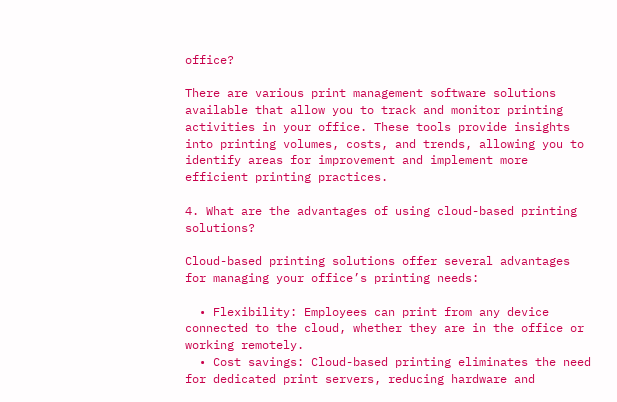office?

There are various print management software solutions available that allow you to track and monitor printing activities in your office. These tools provide insights into printing volumes, costs, and trends, allowing you to identify areas for improvement and implement more efficient printing practices.

4. What are the advantages of using cloud-based printing solutions?

Cloud-based printing solutions offer several advantages for managing your office’s printing needs:

  • Flexibility: Employees can print from any device connected to the cloud, whether they are in the office or working remotely.
  • Cost savings: Cloud-based printing eliminates the need for dedicated print servers, reducing hardware and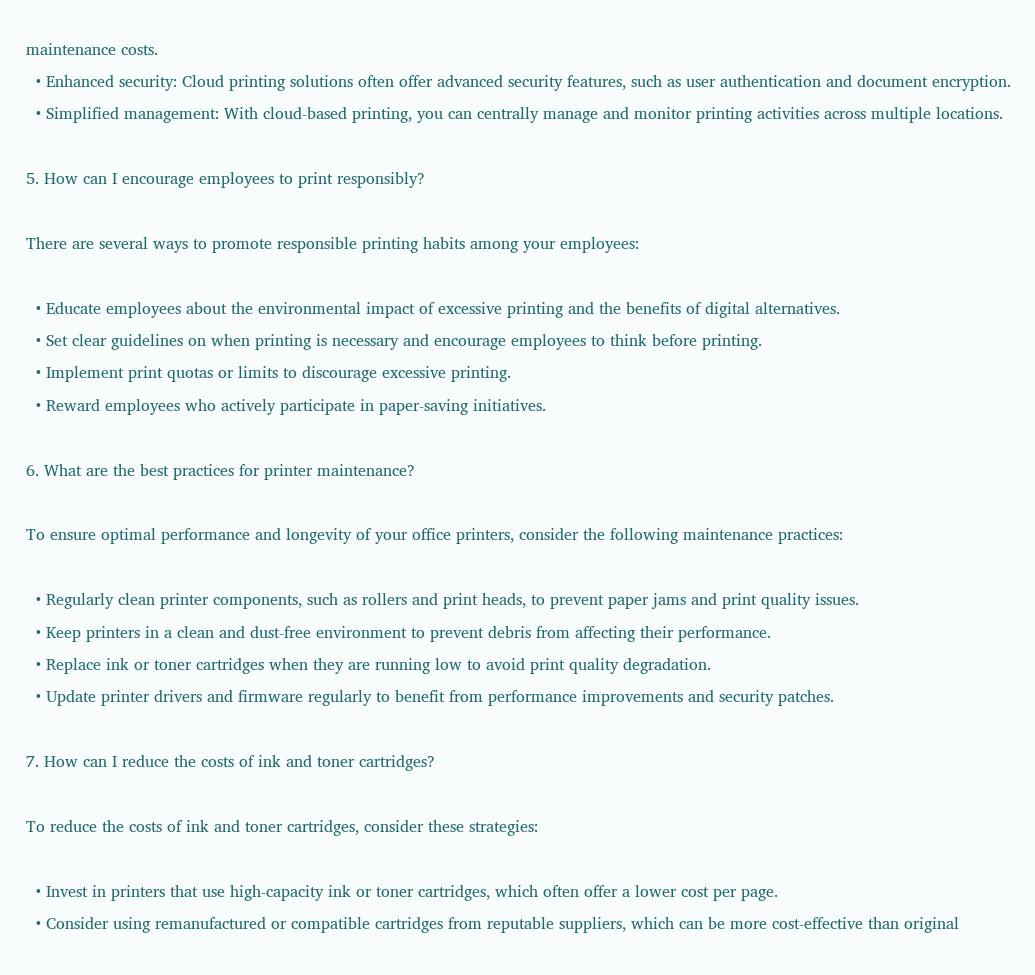maintenance costs.
  • Enhanced security: Cloud printing solutions often offer advanced security features, such as user authentication and document encryption.
  • Simplified management: With cloud-based printing, you can centrally manage and monitor printing activities across multiple locations.

5. How can I encourage employees to print responsibly?

There are several ways to promote responsible printing habits among your employees:

  • Educate employees about the environmental impact of excessive printing and the benefits of digital alternatives.
  • Set clear guidelines on when printing is necessary and encourage employees to think before printing.
  • Implement print quotas or limits to discourage excessive printing.
  • Reward employees who actively participate in paper-saving initiatives.

6. What are the best practices for printer maintenance?

To ensure optimal performance and longevity of your office printers, consider the following maintenance practices:

  • Regularly clean printer components, such as rollers and print heads, to prevent paper jams and print quality issues.
  • Keep printers in a clean and dust-free environment to prevent debris from affecting their performance.
  • Replace ink or toner cartridges when they are running low to avoid print quality degradation.
  • Update printer drivers and firmware regularly to benefit from performance improvements and security patches.

7. How can I reduce the costs of ink and toner cartridges?

To reduce the costs of ink and toner cartridges, consider these strategies:

  • Invest in printers that use high-capacity ink or toner cartridges, which often offer a lower cost per page.
  • Consider using remanufactured or compatible cartridges from reputable suppliers, which can be more cost-effective than original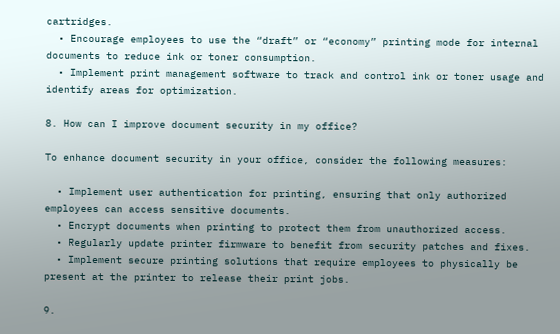cartridges.
  • Encourage employees to use the “draft” or “economy” printing mode for internal documents to reduce ink or toner consumption.
  • Implement print management software to track and control ink or toner usage and identify areas for optimization.

8. How can I improve document security in my office?

To enhance document security in your office, consider the following measures:

  • Implement user authentication for printing, ensuring that only authorized employees can access sensitive documents.
  • Encrypt documents when printing to protect them from unauthorized access.
  • Regularly update printer firmware to benefit from security patches and fixes.
  • Implement secure printing solutions that require employees to physically be present at the printer to release their print jobs.

9.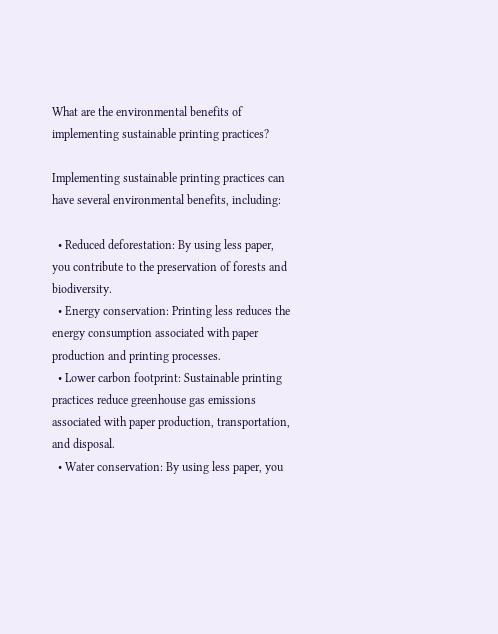What are the environmental benefits of implementing sustainable printing practices?

Implementing sustainable printing practices can have several environmental benefits, including:

  • Reduced deforestation: By using less paper, you contribute to the preservation of forests and biodiversity.
  • Energy conservation: Printing less reduces the energy consumption associated with paper production and printing processes.
  • Lower carbon footprint: Sustainable printing practices reduce greenhouse gas emissions associated with paper production, transportation, and disposal.
  • Water conservation: By using less paper, you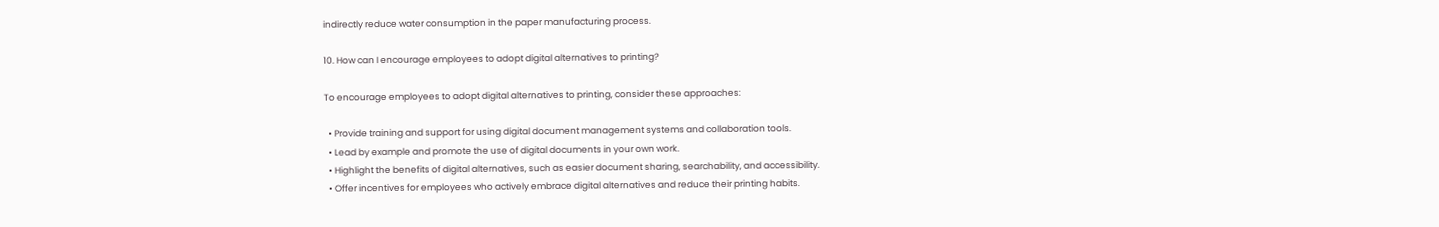indirectly reduce water consumption in the paper manufacturing process.

10. How can I encourage employees to adopt digital alternatives to printing?

To encourage employees to adopt digital alternatives to printing, consider these approaches:

  • Provide training and support for using digital document management systems and collaboration tools.
  • Lead by example and promote the use of digital documents in your own work.
  • Highlight the benefits of digital alternatives, such as easier document sharing, searchability, and accessibility.
  • Offer incentives for employees who actively embrace digital alternatives and reduce their printing habits.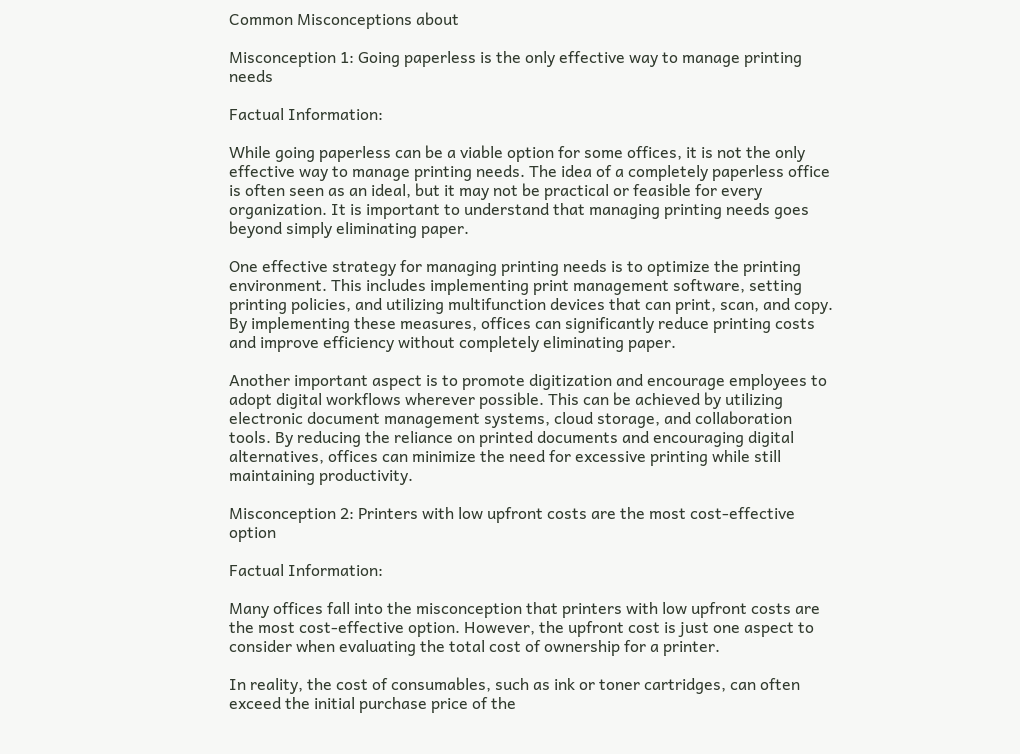Common Misconceptions about

Misconception 1: Going paperless is the only effective way to manage printing needs

Factual Information:

While going paperless can be a viable option for some offices, it is not the only effective way to manage printing needs. The idea of a completely paperless office is often seen as an ideal, but it may not be practical or feasible for every organization. It is important to understand that managing printing needs goes beyond simply eliminating paper.

One effective strategy for managing printing needs is to optimize the printing environment. This includes implementing print management software, setting printing policies, and utilizing multifunction devices that can print, scan, and copy. By implementing these measures, offices can significantly reduce printing costs and improve efficiency without completely eliminating paper.

Another important aspect is to promote digitization and encourage employees to adopt digital workflows wherever possible. This can be achieved by utilizing electronic document management systems, cloud storage, and collaboration tools. By reducing the reliance on printed documents and encouraging digital alternatives, offices can minimize the need for excessive printing while still maintaining productivity.

Misconception 2: Printers with low upfront costs are the most cost-effective option

Factual Information:

Many offices fall into the misconception that printers with low upfront costs are the most cost-effective option. However, the upfront cost is just one aspect to consider when evaluating the total cost of ownership for a printer.

In reality, the cost of consumables, such as ink or toner cartridges, can often exceed the initial purchase price of the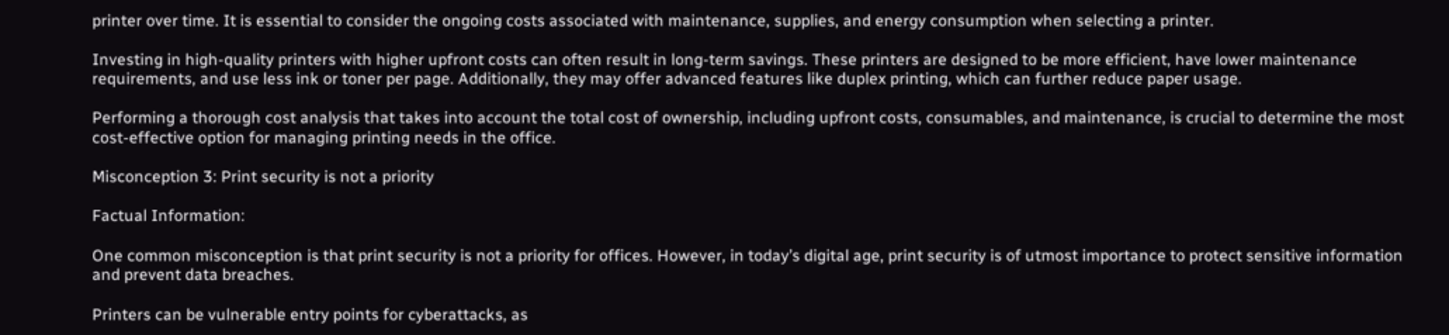printer over time. It is essential to consider the ongoing costs associated with maintenance, supplies, and energy consumption when selecting a printer.

Investing in high-quality printers with higher upfront costs can often result in long-term savings. These printers are designed to be more efficient, have lower maintenance requirements, and use less ink or toner per page. Additionally, they may offer advanced features like duplex printing, which can further reduce paper usage.

Performing a thorough cost analysis that takes into account the total cost of ownership, including upfront costs, consumables, and maintenance, is crucial to determine the most cost-effective option for managing printing needs in the office.

Misconception 3: Print security is not a priority

Factual Information:

One common misconception is that print security is not a priority for offices. However, in today’s digital age, print security is of utmost importance to protect sensitive information and prevent data breaches.

Printers can be vulnerable entry points for cyberattacks, as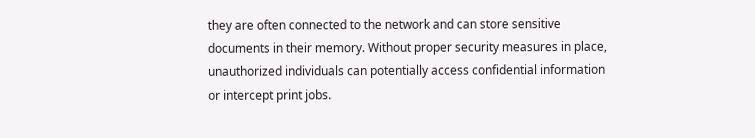they are often connected to the network and can store sensitive documents in their memory. Without proper security measures in place, unauthorized individuals can potentially access confidential information or intercept print jobs.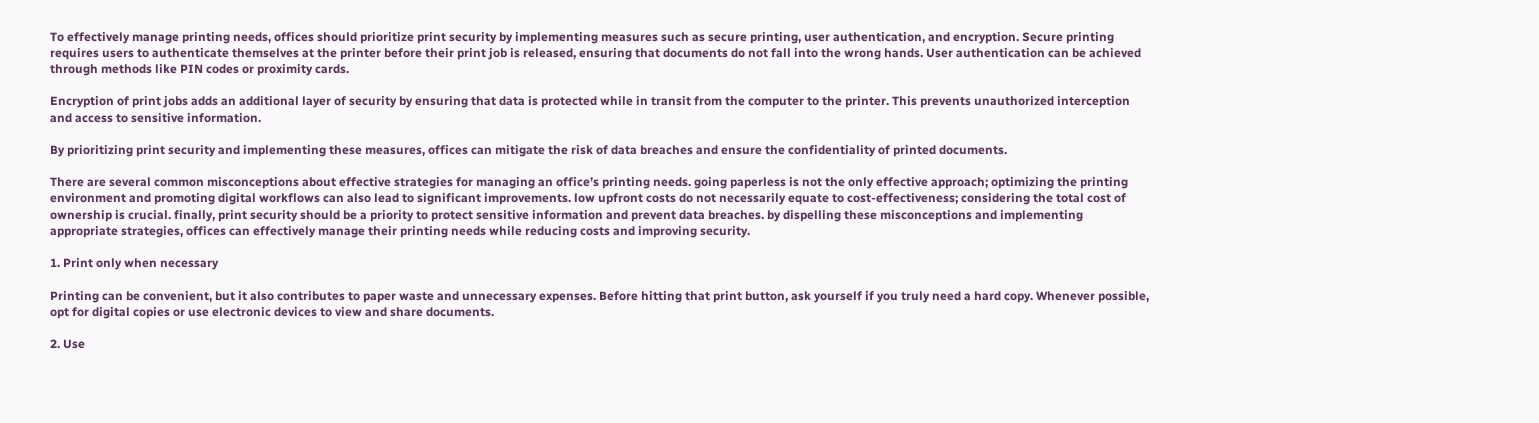To effectively manage printing needs, offices should prioritize print security by implementing measures such as secure printing, user authentication, and encryption. Secure printing requires users to authenticate themselves at the printer before their print job is released, ensuring that documents do not fall into the wrong hands. User authentication can be achieved through methods like PIN codes or proximity cards.

Encryption of print jobs adds an additional layer of security by ensuring that data is protected while in transit from the computer to the printer. This prevents unauthorized interception and access to sensitive information.

By prioritizing print security and implementing these measures, offices can mitigate the risk of data breaches and ensure the confidentiality of printed documents.

There are several common misconceptions about effective strategies for managing an office’s printing needs. going paperless is not the only effective approach; optimizing the printing environment and promoting digital workflows can also lead to significant improvements. low upfront costs do not necessarily equate to cost-effectiveness; considering the total cost of ownership is crucial. finally, print security should be a priority to protect sensitive information and prevent data breaches. by dispelling these misconceptions and implementing appropriate strategies, offices can effectively manage their printing needs while reducing costs and improving security.

1. Print only when necessary

Printing can be convenient, but it also contributes to paper waste and unnecessary expenses. Before hitting that print button, ask yourself if you truly need a hard copy. Whenever possible, opt for digital copies or use electronic devices to view and share documents.

2. Use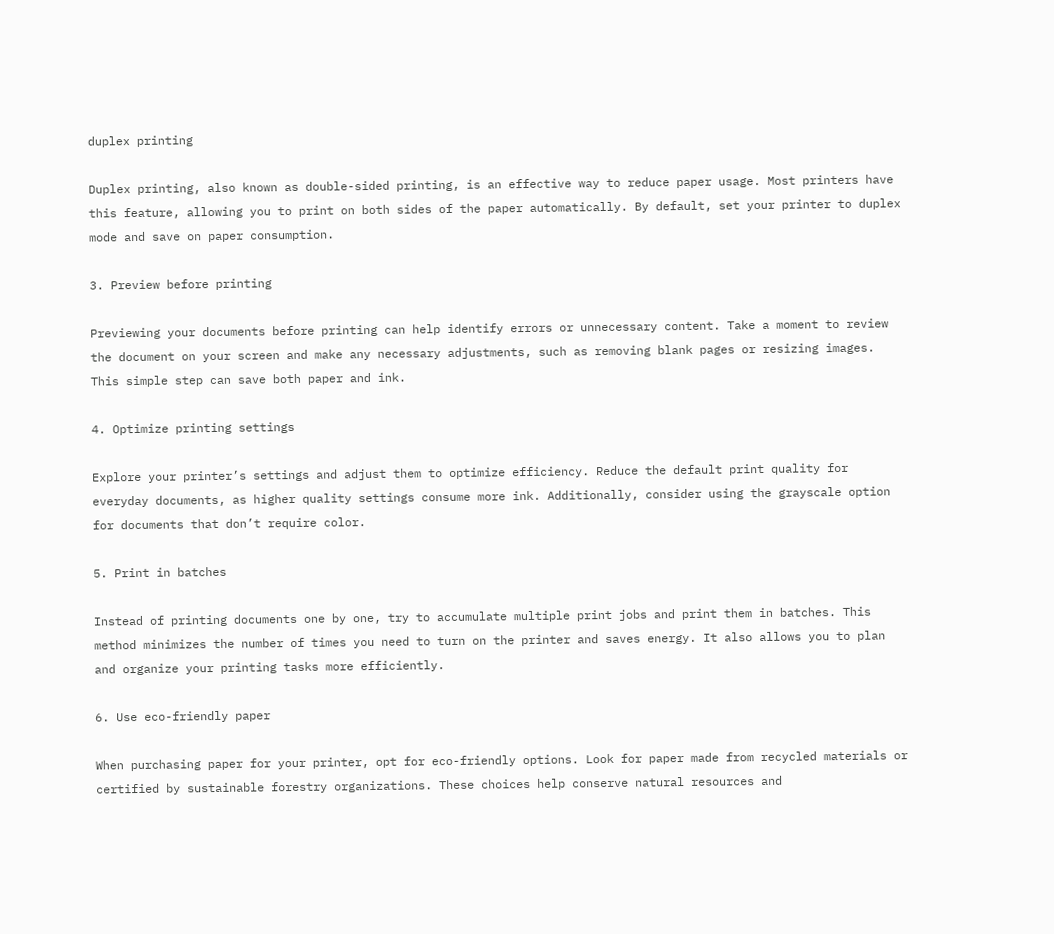duplex printing

Duplex printing, also known as double-sided printing, is an effective way to reduce paper usage. Most printers have this feature, allowing you to print on both sides of the paper automatically. By default, set your printer to duplex mode and save on paper consumption.

3. Preview before printing

Previewing your documents before printing can help identify errors or unnecessary content. Take a moment to review the document on your screen and make any necessary adjustments, such as removing blank pages or resizing images. This simple step can save both paper and ink.

4. Optimize printing settings

Explore your printer’s settings and adjust them to optimize efficiency. Reduce the default print quality for everyday documents, as higher quality settings consume more ink. Additionally, consider using the grayscale option for documents that don’t require color.

5. Print in batches

Instead of printing documents one by one, try to accumulate multiple print jobs and print them in batches. This method minimizes the number of times you need to turn on the printer and saves energy. It also allows you to plan and organize your printing tasks more efficiently.

6. Use eco-friendly paper

When purchasing paper for your printer, opt for eco-friendly options. Look for paper made from recycled materials or certified by sustainable forestry organizations. These choices help conserve natural resources and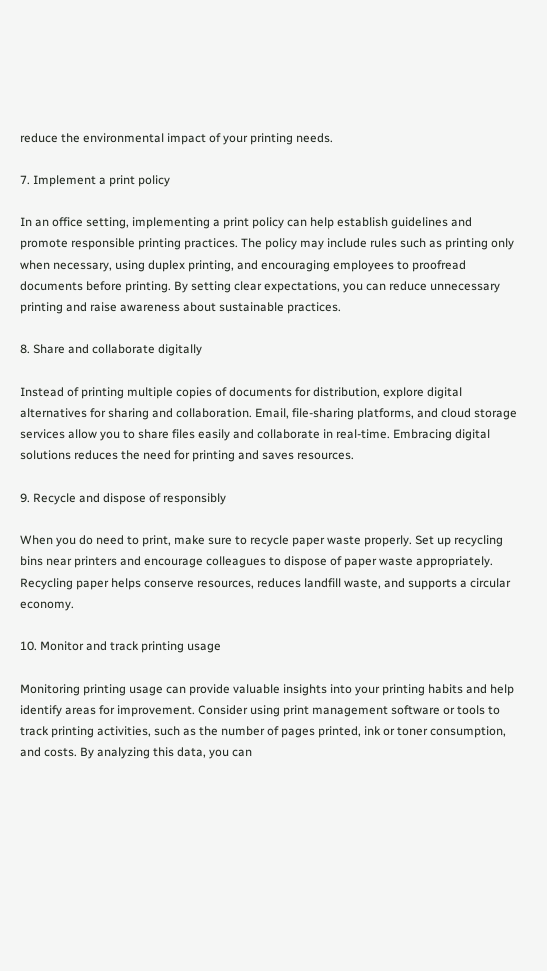reduce the environmental impact of your printing needs.

7. Implement a print policy

In an office setting, implementing a print policy can help establish guidelines and promote responsible printing practices. The policy may include rules such as printing only when necessary, using duplex printing, and encouraging employees to proofread documents before printing. By setting clear expectations, you can reduce unnecessary printing and raise awareness about sustainable practices.

8. Share and collaborate digitally

Instead of printing multiple copies of documents for distribution, explore digital alternatives for sharing and collaboration. Email, file-sharing platforms, and cloud storage services allow you to share files easily and collaborate in real-time. Embracing digital solutions reduces the need for printing and saves resources.

9. Recycle and dispose of responsibly

When you do need to print, make sure to recycle paper waste properly. Set up recycling bins near printers and encourage colleagues to dispose of paper waste appropriately. Recycling paper helps conserve resources, reduces landfill waste, and supports a circular economy.

10. Monitor and track printing usage

Monitoring printing usage can provide valuable insights into your printing habits and help identify areas for improvement. Consider using print management software or tools to track printing activities, such as the number of pages printed, ink or toner consumption, and costs. By analyzing this data, you can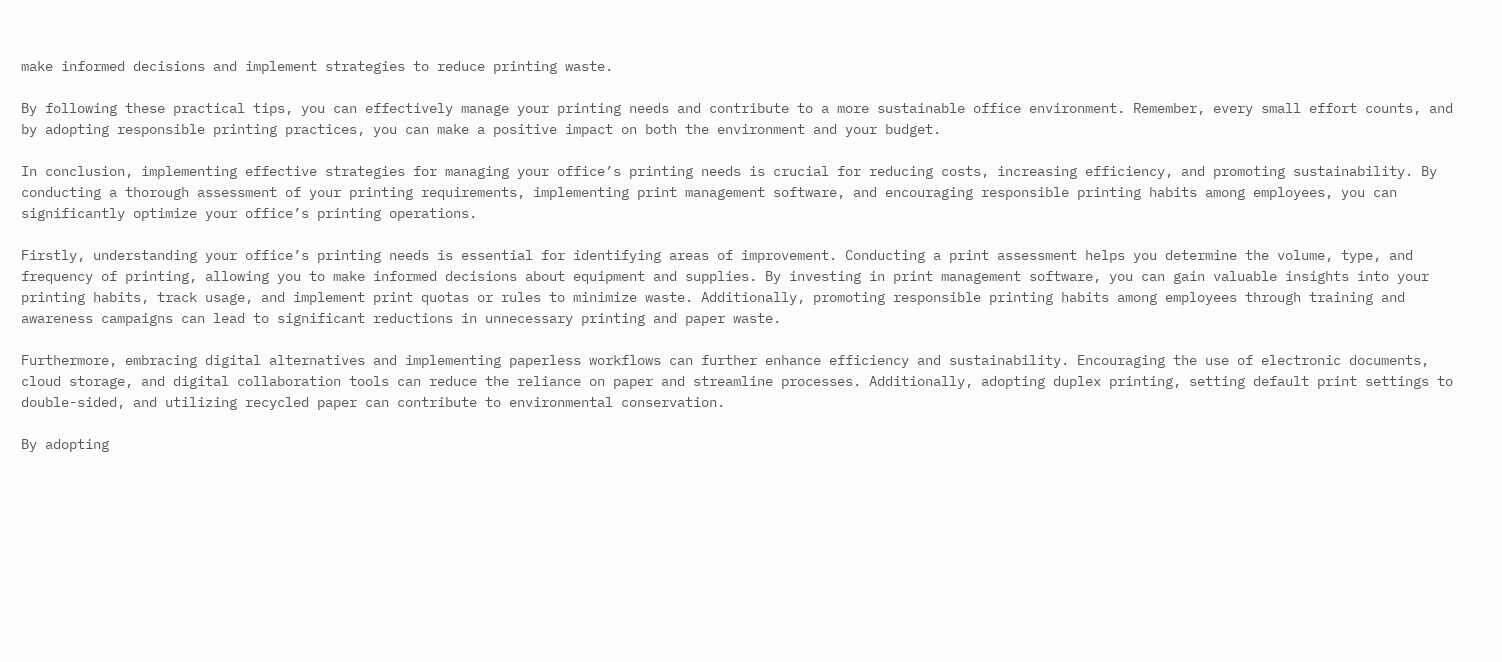make informed decisions and implement strategies to reduce printing waste.

By following these practical tips, you can effectively manage your printing needs and contribute to a more sustainable office environment. Remember, every small effort counts, and by adopting responsible printing practices, you can make a positive impact on both the environment and your budget.

In conclusion, implementing effective strategies for managing your office’s printing needs is crucial for reducing costs, increasing efficiency, and promoting sustainability. By conducting a thorough assessment of your printing requirements, implementing print management software, and encouraging responsible printing habits among employees, you can significantly optimize your office’s printing operations.

Firstly, understanding your office’s printing needs is essential for identifying areas of improvement. Conducting a print assessment helps you determine the volume, type, and frequency of printing, allowing you to make informed decisions about equipment and supplies. By investing in print management software, you can gain valuable insights into your printing habits, track usage, and implement print quotas or rules to minimize waste. Additionally, promoting responsible printing habits among employees through training and awareness campaigns can lead to significant reductions in unnecessary printing and paper waste.

Furthermore, embracing digital alternatives and implementing paperless workflows can further enhance efficiency and sustainability. Encouraging the use of electronic documents, cloud storage, and digital collaboration tools can reduce the reliance on paper and streamline processes. Additionally, adopting duplex printing, setting default print settings to double-sided, and utilizing recycled paper can contribute to environmental conservation.

By adopting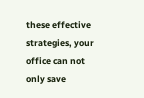these effective strategies, your office can not only save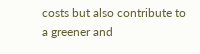costs but also contribute to a greener and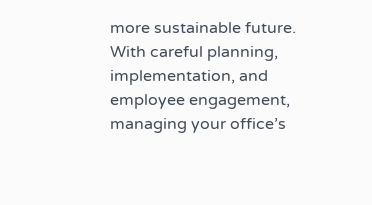more sustainable future. With careful planning, implementation, and employee engagement, managing your office’s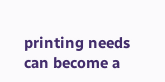printing needs can become a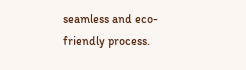seamless and eco-friendly process.